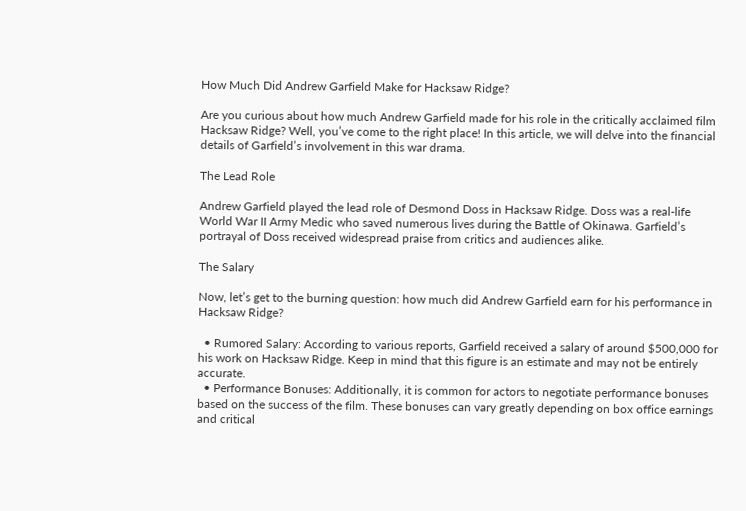How Much Did Andrew Garfield Make for Hacksaw Ridge?

Are you curious about how much Andrew Garfield made for his role in the critically acclaimed film Hacksaw Ridge? Well, you’ve come to the right place! In this article, we will delve into the financial details of Garfield’s involvement in this war drama.

The Lead Role

Andrew Garfield played the lead role of Desmond Doss in Hacksaw Ridge. Doss was a real-life World War II Army Medic who saved numerous lives during the Battle of Okinawa. Garfield’s portrayal of Doss received widespread praise from critics and audiences alike.

The Salary

Now, let’s get to the burning question: how much did Andrew Garfield earn for his performance in Hacksaw Ridge?

  • Rumored Salary: According to various reports, Garfield received a salary of around $500,000 for his work on Hacksaw Ridge. Keep in mind that this figure is an estimate and may not be entirely accurate.
  • Performance Bonuses: Additionally, it is common for actors to negotiate performance bonuses based on the success of the film. These bonuses can vary greatly depending on box office earnings and critical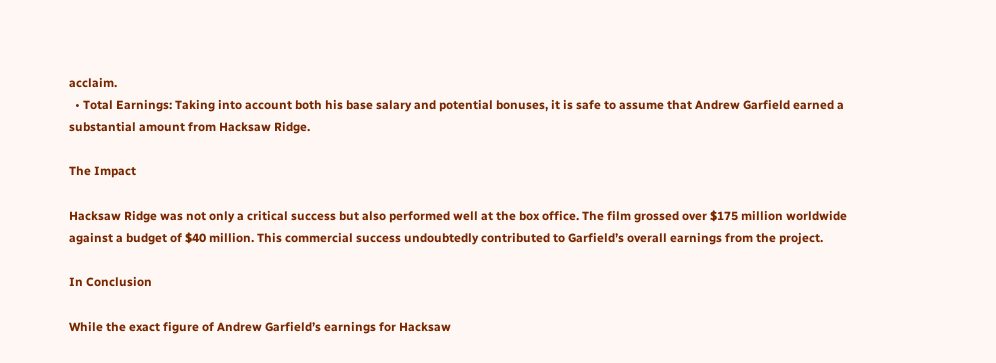acclaim.
  • Total Earnings: Taking into account both his base salary and potential bonuses, it is safe to assume that Andrew Garfield earned a substantial amount from Hacksaw Ridge.

The Impact

Hacksaw Ridge was not only a critical success but also performed well at the box office. The film grossed over $175 million worldwide against a budget of $40 million. This commercial success undoubtedly contributed to Garfield’s overall earnings from the project.

In Conclusion

While the exact figure of Andrew Garfield’s earnings for Hacksaw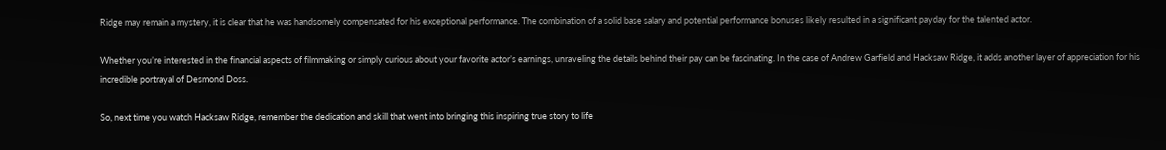Ridge may remain a mystery, it is clear that he was handsomely compensated for his exceptional performance. The combination of a solid base salary and potential performance bonuses likely resulted in a significant payday for the talented actor.

Whether you’re interested in the financial aspects of filmmaking or simply curious about your favorite actor’s earnings, unraveling the details behind their pay can be fascinating. In the case of Andrew Garfield and Hacksaw Ridge, it adds another layer of appreciation for his incredible portrayal of Desmond Doss.

So, next time you watch Hacksaw Ridge, remember the dedication and skill that went into bringing this inspiring true story to life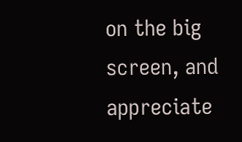on the big screen, and appreciate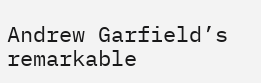Andrew Garfield’s remarkable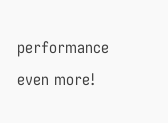performance even more!